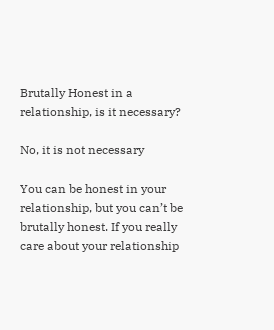Brutally Honest in a relationship, is it necessary?

No, it is not necessary

You can be honest in your relationship, but you can’t be brutally honest. If you really care about your relationship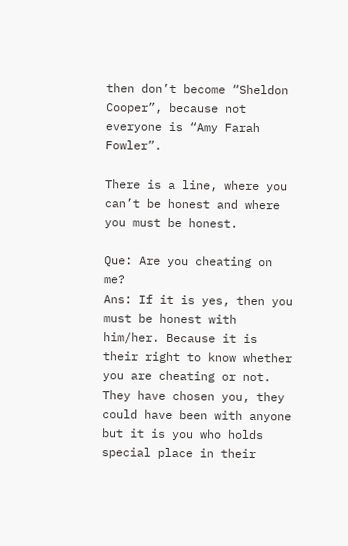then don’t become “Sheldon Cooper”, because not everyone is “Amy Farah Fowler”.

There is a line, where you can’t be honest and where you must be honest.

Que: Are you cheating on me?
Ans: If it is yes, then you must be honest with him/her. Because it is their right to know whether you are cheating or not. They have chosen you, they could have been with anyone but it is you who holds special place in their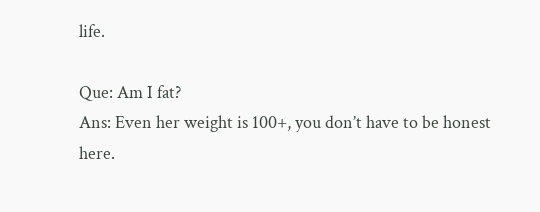life.

Que: Am I fat?
Ans: Even her weight is 100+, you don’t have to be honest here.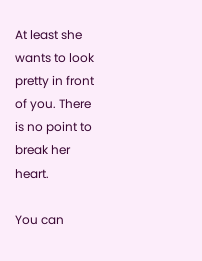At least she wants to look pretty in front of you. There is no point to break her heart.

You can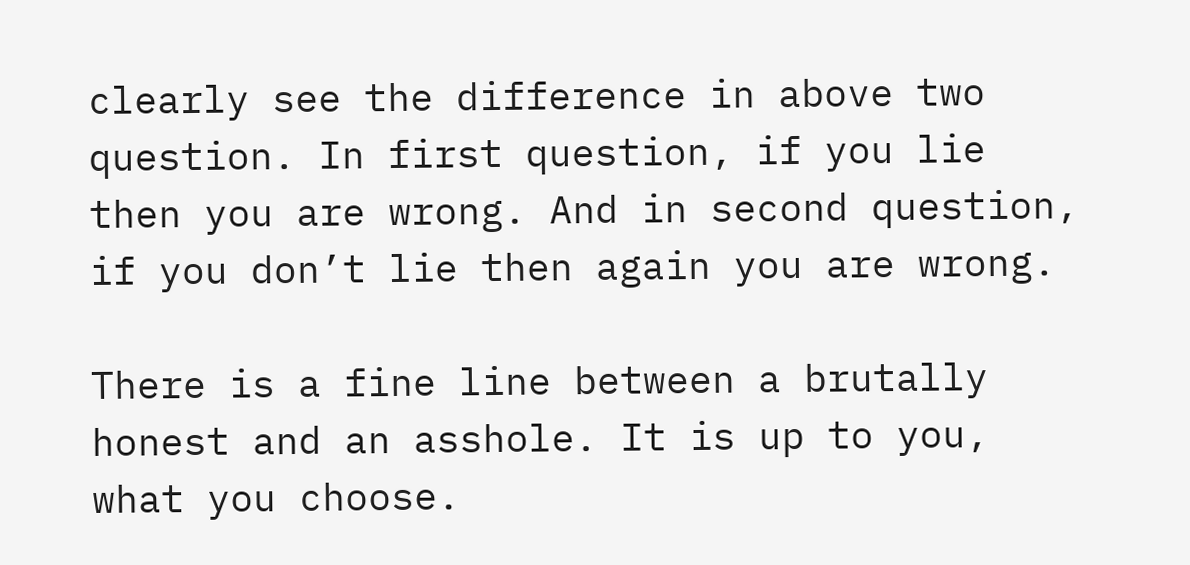clearly see the difference in above two question. In first question, if you lie then you are wrong. And in second question, if you don’t lie then again you are wrong.

There is a fine line between a brutally honest and an asshole. It is up to you, what you choose.